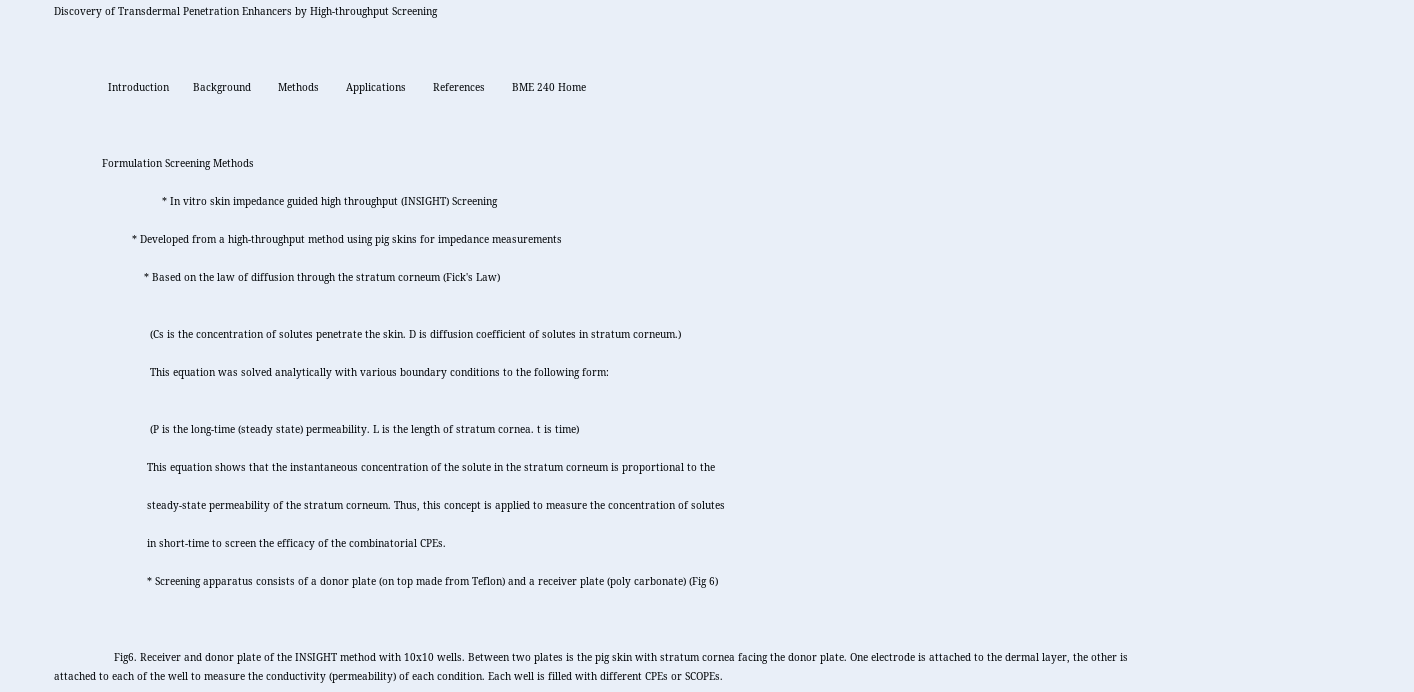Discovery of Transdermal Penetration Enhancers by High-throughput Screening



                  Introduction        Background         Methods         Applications         References         BME 240 Home



                Formulation Screening Methods

                                    * In vitro skin impedance guided high throughput (INSIGHT) Screening

                          * Developed from a high-throughput method using pig skins for impedance measurements

                              * Based on the law of diffusion through the stratum corneum (Fick's Law)


                                (Cs is the concentration of solutes penetrate the skin. D is diffusion coefficient of solutes in stratum corneum.)

                                This equation was solved analytically with various boundary conditions to the following form:


                                (P is the long-time (steady state) permeability. L is the length of stratum cornea. t is time)

                               This equation shows that the instantaneous concentration of the solute in the stratum corneum is proportional to the

                               steady-state permeability of the stratum corneum. Thus, this concept is applied to measure the concentration of solutes

                               in short-time to screen the efficacy of the combinatorial CPEs.

                               * Screening apparatus consists of a donor plate (on top made from Teflon) and a receiver plate (poly carbonate) (Fig 6)



                    Fig6. Receiver and donor plate of the INSIGHT method with 10x10 wells. Between two plates is the pig skin with stratum cornea facing the donor plate. One electrode is attached to the dermal layer, the other is attached to each of the well to measure the conductivity (permeability) of each condition. Each well is filled with different CPEs or SCOPEs.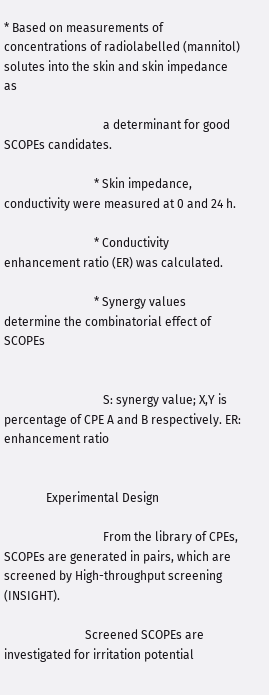* Based on measurements of concentrations of radiolabelled (mannitol) solutes into the skin and skin impedance as

                                 a determinant for good SCOPEs candidates.

                              * Skin impedance, conductivity were measured at 0 and 24 h.

                              * Conductivity enhancement ratio (ER) was calculated.

                              * Synergy values determine the combinatorial effect of SCOPEs


                                 S: synergy value; X,Y is percentage of CPE A and B respectively. ER: enhancement ratio


              Experimental Design

                                 From the library of CPEs, SCOPEs are generated in pairs, which are screened by High-throughput screening (INSIGHT).

                           Screened SCOPEs are investigated for irritation potential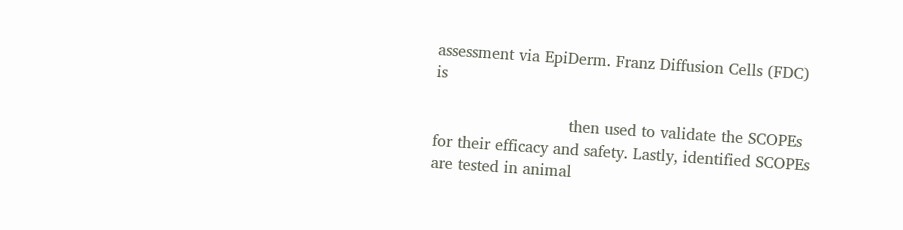assessment via EpiDerm. Franz Diffusion Cells (FDC) is

                           then used to validate the SCOPEs for their efficacy and safety. Lastly, identified SCOPEs are tested in animal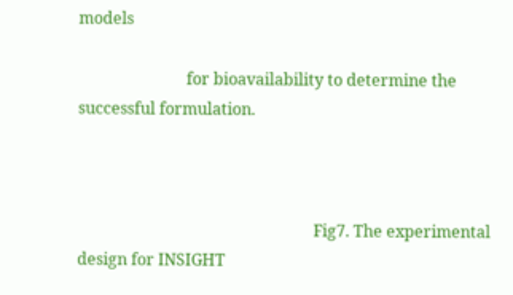models

                           for bioavailability to determine the successful formulation.



                                                           Fig7. The experimental design for INSIGHT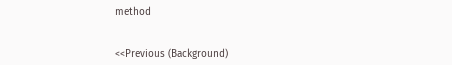method


<<Previous (Background)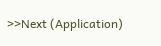>>Next (Application)